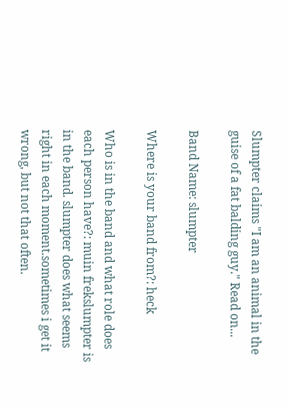Slumpter claims "I am an animal in the guise of a fat balding guy." Read on...

Band Name: slumpter

Where is your band from?: heck

Who is in the band and what role does each person have?: muin frekslumpter is in the band. slumpter does what seems right in each moment.sometimes i get it wrong, but not that often.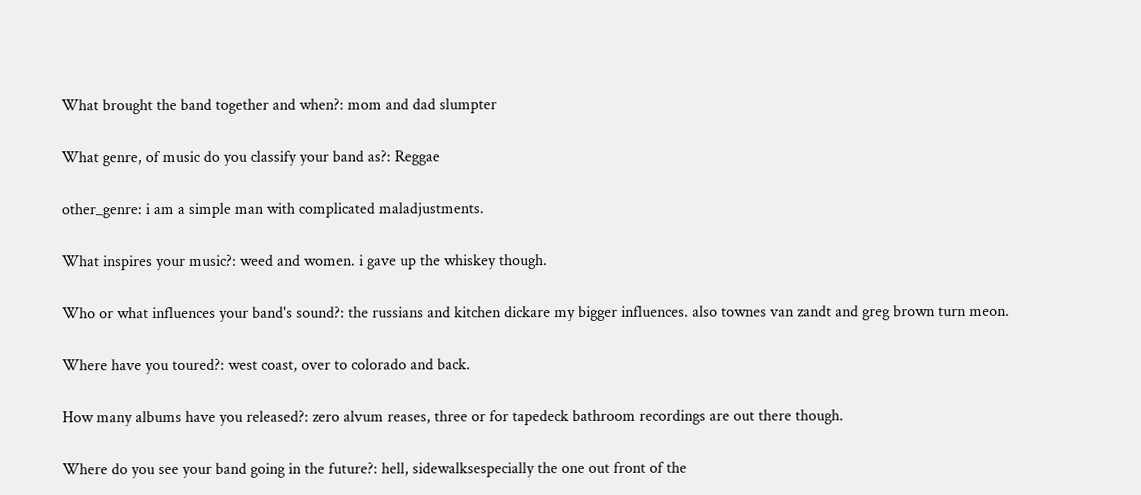What brought the band together and when?: mom and dad slumpter

What genre, of music do you classify your band as?: Reggae

other_genre: i am a simple man with complicated maladjustments.

What inspires your music?: weed and women. i gave up the whiskey though.

Who or what influences your band's sound?: the russians and kitchen dickare my bigger influences. also townes van zandt and greg brown turn meon.

Where have you toured?: west coast, over to colorado and back.

How many albums have you released?: zero alvum reases, three or for tapedeck bathroom recordings are out there though.

Where do you see your band going in the future?: hell, sidewalksespecially the one out front of the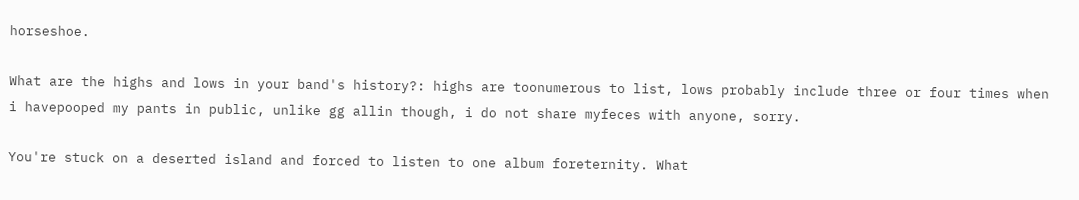horseshoe.

What are the highs and lows in your band's history?: highs are toonumerous to list, lows probably include three or four times when i havepooped my pants in public, unlike gg allin though, i do not share myfeces with anyone, sorry.

You're stuck on a deserted island and forced to listen to one album foreternity. What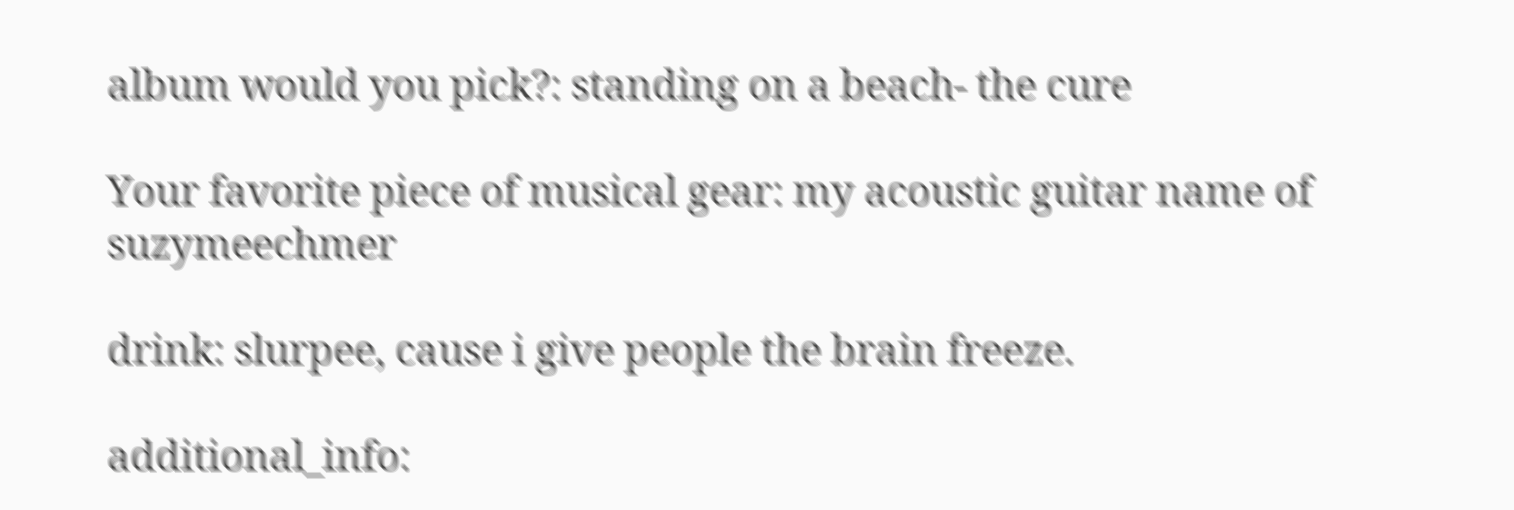album would you pick?: standing on a beach- the cure

Your favorite piece of musical gear: my acoustic guitar name of suzymeechmer

drink: slurpee, cause i give people the brain freeze.

additional_info: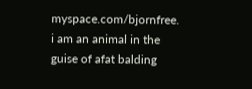myspace.com/bjornfree. i am an animal in the guise of afat balding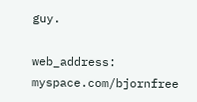guy.

web_address: myspace.com/bjornfree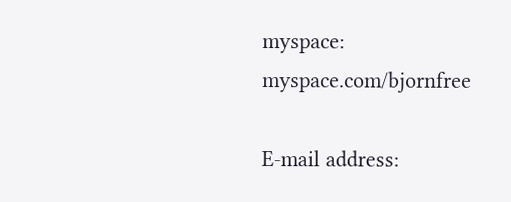myspace: myspace.com/bjornfree

E-mail address: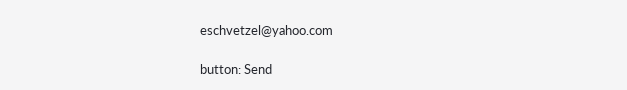eschvetzel@yahoo.com

button: Send